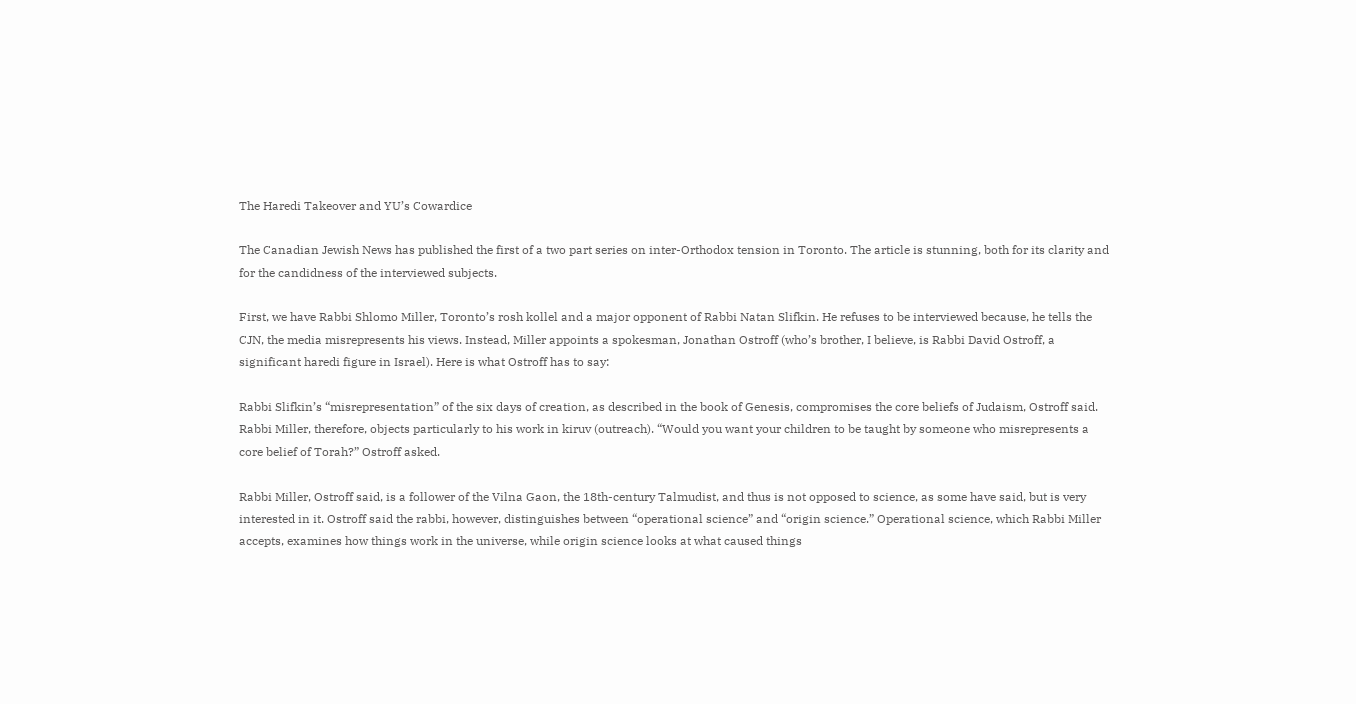The Haredi Takeover and YU’s Cowardice

The Canadian Jewish News has published the first of a two part series on inter-Orthodox tension in Toronto. The article is stunning, both for its clarity and for the candidness of the interviewed subjects.

First, we have Rabbi Shlomo Miller, Toronto’s rosh kollel and a major opponent of Rabbi Natan Slifkin. He refuses to be interviewed because, he tells the CJN, the media misrepresents his views. Instead, Miller appoints a spokesman, Jonathan Ostroff (who’s brother, I believe, is Rabbi David Ostroff, a significant haredi figure in Israel). Here is what Ostroff has to say:

Rabbi Slifkin’s “misrepresentation” of the six days of creation, as described in the book of Genesis, compromises the core beliefs of Judaism, Ostroff said. Rabbi Miller, therefore, objects particularly to his work in kiruv (outreach). “Would you want your children to be taught by someone who misrepresents a core belief of Torah?” Ostroff asked.

Rabbi Miller, Ostroff said, is a follower of the Vilna Gaon, the 18th-century Talmudist, and thus is not opposed to science, as some have said, but is very interested in it. Ostroff said the rabbi, however, distinguishes between “operational science” and “origin science.” Operational science, which Rabbi Miller accepts, examines how things work in the universe, while origin science looks at what caused things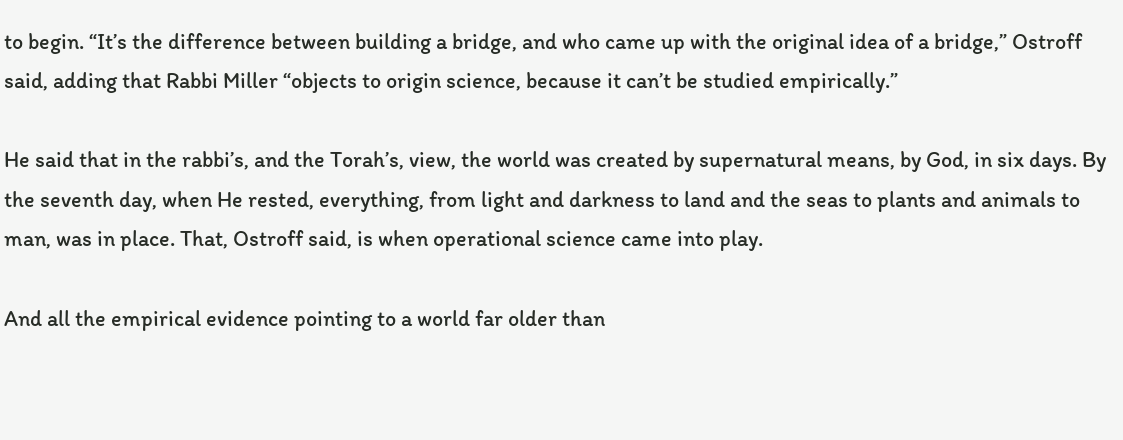to begin. “It’s the difference between building a bridge, and who came up with the original idea of a bridge,” Ostroff said, adding that Rabbi Miller “objects to origin science, because it can’t be studied empirically.”

He said that in the rabbi’s, and the Torah’s, view, the world was created by supernatural means, by God, in six days. By the seventh day, when He rested, everything, from light and darkness to land and the seas to plants and animals to man, was in place. That, Ostroff said, is when operational science came into play.

And all the empirical evidence pointing to a world far older than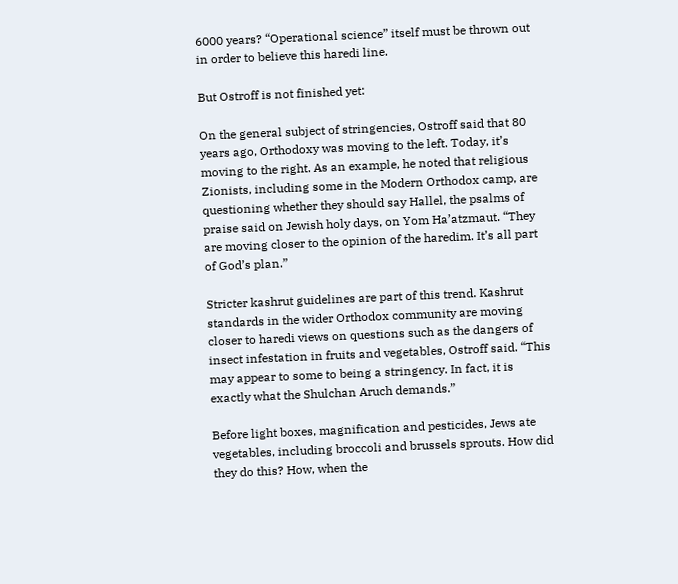6000 years? “Operational science” itself must be thrown out in order to believe this haredi line.

But Ostroff is not finished yet:

On the general subject of stringencies, Ostroff said that 80 years ago, Orthodoxy was moving to the left. Today, it’s moving to the right. As an example, he noted that religious Zionists, including some in the Modern Orthodox camp, are questioning whether they should say Hallel, the psalms of praise said on Jewish holy days, on Yom Ha’atzmaut. “They are moving closer to the opinion of the haredim. It’s all part of God’s plan.”

Stricter kashrut guidelines are part of this trend. Kashrut standards in the wider Orthodox community are moving closer to haredi views on questions such as the dangers of insect infestation in fruits and vegetables, Ostroff said. “This may appear to some to being a stringency. In fact, it is exactly what the Shulchan Aruch demands.”

Before light boxes, magnification and pesticides, Jews ate vegetables, including broccoli and brussels sprouts. How did they do this? How, when the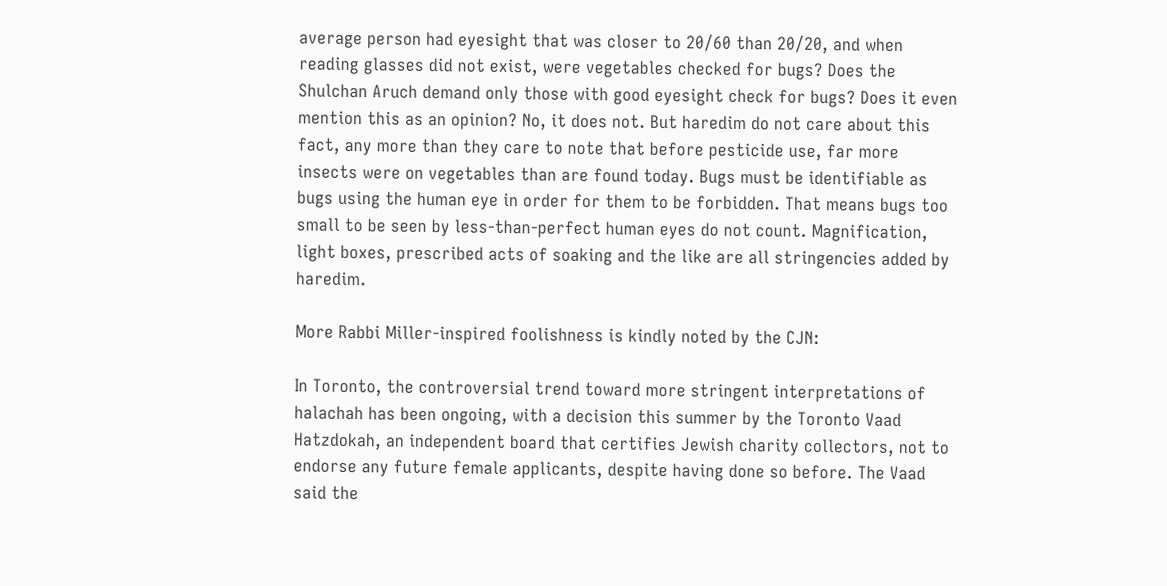average person had eyesight that was closer to 20/60 than 20/20, and when reading glasses did not exist, were vegetables checked for bugs? Does the Shulchan Aruch demand only those with good eyesight check for bugs? Does it even mention this as an opinion? No, it does not. But haredim do not care about this fact, any more than they care to note that before pesticide use, far more insects were on vegetables than are found today. Bugs must be identifiable as bugs using the human eye in order for them to be forbidden. That means bugs too small to be seen by less-than-perfect human eyes do not count. Magnification, light boxes, prescribed acts of soaking and the like are all stringencies added by haredim.

More Rabbi Miller-inspired foolishness is kindly noted by the CJN:

In Toronto, the controversial trend toward more stringent interpretations of halachah has been ongoing, with a decision this summer by the Toronto Vaad Hatzdokah, an independent board that certifies Jewish charity collectors, not to endorse any future female applicants, despite having done so before. The Vaad said the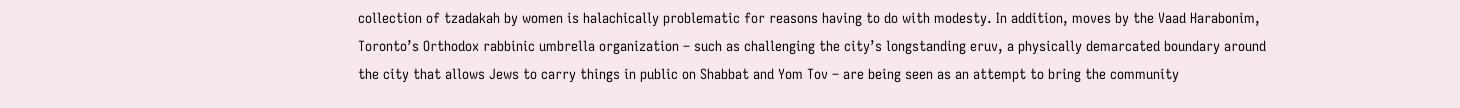collection of tzadakah by women is halachically problematic for reasons having to do with modesty. In addition, moves by the Vaad Harabonim, Toronto’s Orthodox rabbinic umbrella organization – such as challenging the city’s longstanding eruv, a physically demarcated boundary around the city that allows Jews to carry things in public on Shabbat and Yom Tov – are being seen as an attempt to bring the community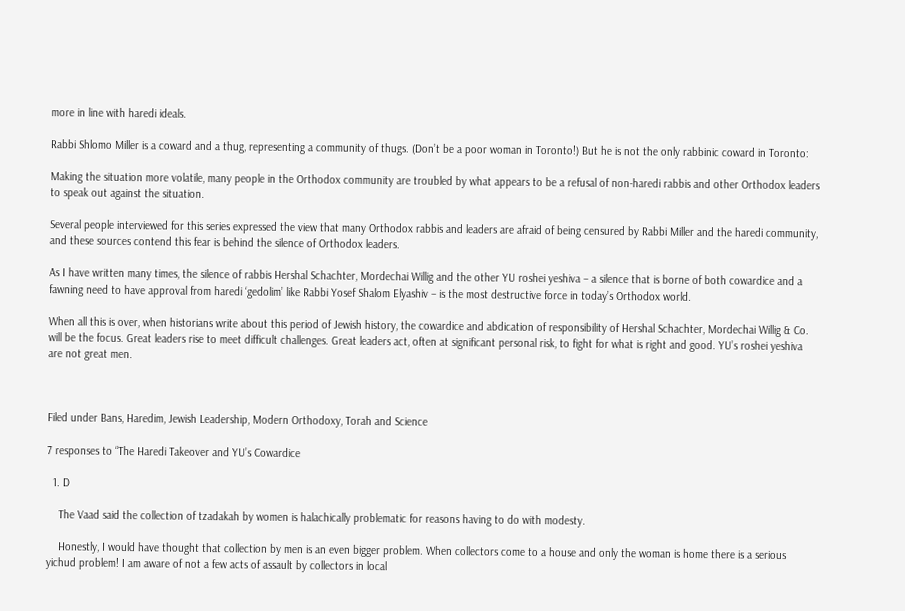more in line with haredi ideals.

Rabbi Shlomo Miller is a coward and a thug, representing a community of thugs. (Don’t be a poor woman in Toronto!) But he is not the only rabbinic coward in Toronto:

Making the situation more volatile, many people in the Orthodox community are troubled by what appears to be a refusal of non-haredi rabbis and other Orthodox leaders to speak out against the situation.

Several people interviewed for this series expressed the view that many Orthodox rabbis and leaders are afraid of being censured by Rabbi Miller and the haredi community, and these sources contend this fear is behind the silence of Orthodox leaders.

As I have written many times, the silence of rabbis Hershal Schachter, Mordechai Willig and the other YU roshei yeshiva – a silence that is borne of both cowardice and a fawning need to have approval from haredi ‘gedolim’ like Rabbi Yosef Shalom Elyashiv – is the most destructive force in today’s Orthodox world.

When all this is over, when historians write about this period of Jewish history, the cowardice and abdication of responsibility of Hershal Schachter, Mordechai Willig & Co. will be the focus. Great leaders rise to meet difficult challenges. Great leaders act, often at significant personal risk, to fight for what is right and good. YU’s roshei yeshiva are not great men.



Filed under Bans, Haredim, Jewish Leadership, Modern Orthodoxy, Torah and Science

7 responses to “The Haredi Takeover and YU’s Cowardice

  1. D

    The Vaad said the collection of tzadakah by women is halachically problematic for reasons having to do with modesty.

    Honestly, I would have thought that collection by men is an even bigger problem. When collectors come to a house and only the woman is home there is a serious yichud problem! I am aware of not a few acts of assault by collectors in local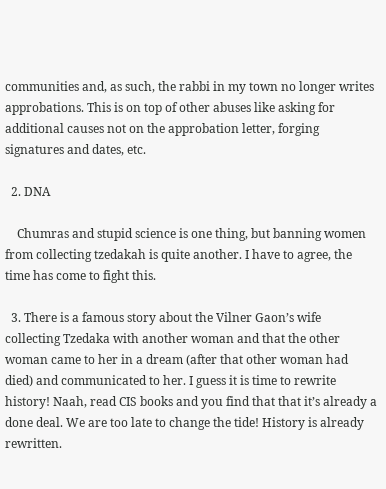communities and, as such, the rabbi in my town no longer writes approbations. This is on top of other abuses like asking for additional causes not on the approbation letter, forging signatures and dates, etc.

  2. DNA

    Chumras and stupid science is one thing, but banning women from collecting tzedakah is quite another. I have to agree, the time has come to fight this.

  3. There is a famous story about the Vilner Gaon’s wife collecting Tzedaka with another woman and that the other woman came to her in a dream (after that other woman had died) and communicated to her. I guess it is time to rewrite history! Naah, read CIS books and you find that that it’s already a done deal. We are too late to change the tide! History is already rewritten.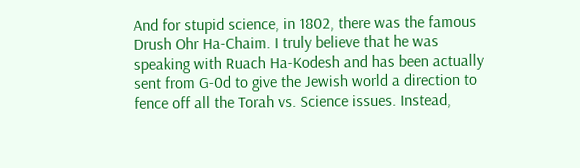And for stupid science, in 1802, there was the famous Drush Ohr Ha-Chaim. I truly believe that he was speaking with Ruach Ha-Kodesh and has been actually sent from G-0d to give the Jewish world a direction to fence off all the Torah vs. Science issues. Instead,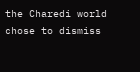the Charedi world chose to dismiss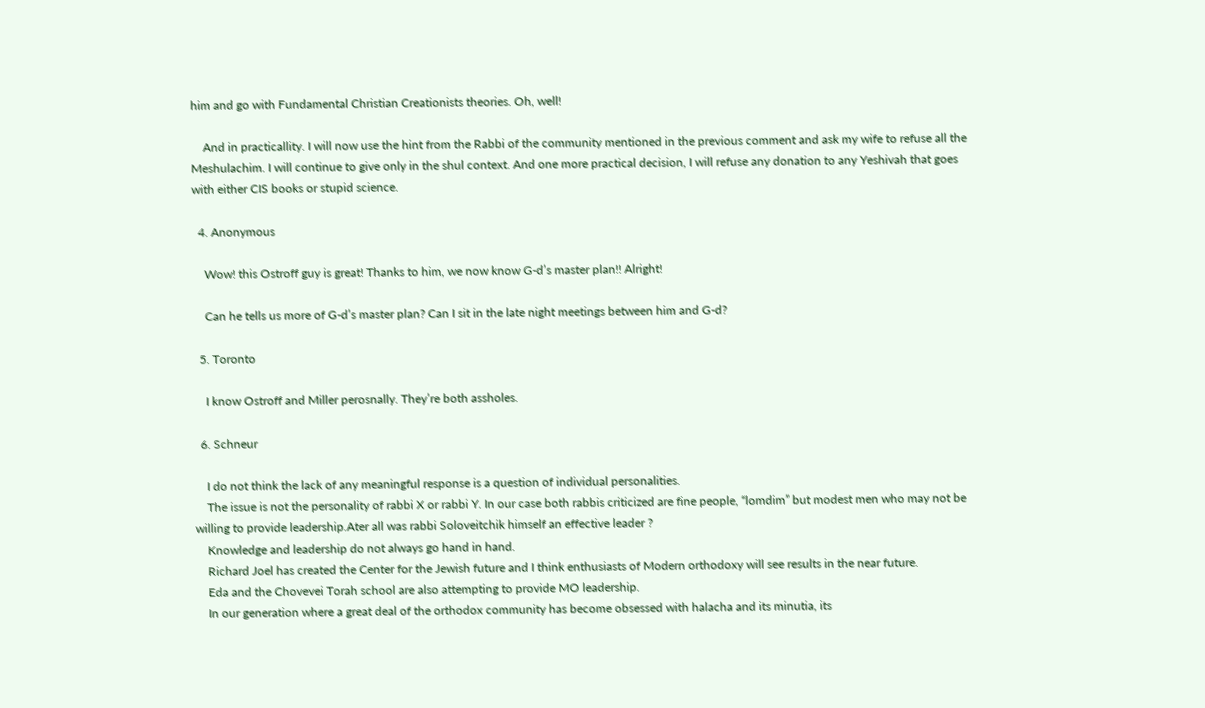him and go with Fundamental Christian Creationists theories. Oh, well!

    And in practicallity. I will now use the hint from the Rabbi of the community mentioned in the previous comment and ask my wife to refuse all the Meshulachim. I will continue to give only in the shul context. And one more practical decision, I will refuse any donation to any Yeshivah that goes with either CIS books or stupid science.

  4. Anonymous

    Wow! this Ostroff guy is great! Thanks to him, we now know G-d’s master plan!! Alright!

    Can he tells us more of G-d’s master plan? Can I sit in the late night meetings between him and G-d?

  5. Toronto

    I know Ostroff and Miller perosnally. They’re both assholes.

  6. Schneur

    I do not think the lack of any meaningful response is a question of individual personalities.
    The issue is not the personality of rabbi X or rabbi Y. In our case both rabbis criticized are fine people, “lomdim” but modest men who may not be willing to provide leadership.Ater all was rabbi Soloveitchik himself an effective leader ?
    Knowledge and leadership do not always go hand in hand.
    Richard Joel has created the Center for the Jewish future and I think enthusiasts of Modern orthodoxy will see results in the near future.
    Eda and the Chovevei Torah school are also attempting to provide MO leadership.
    In our generation where a great deal of the orthodox community has become obsessed with halacha and its minutia, its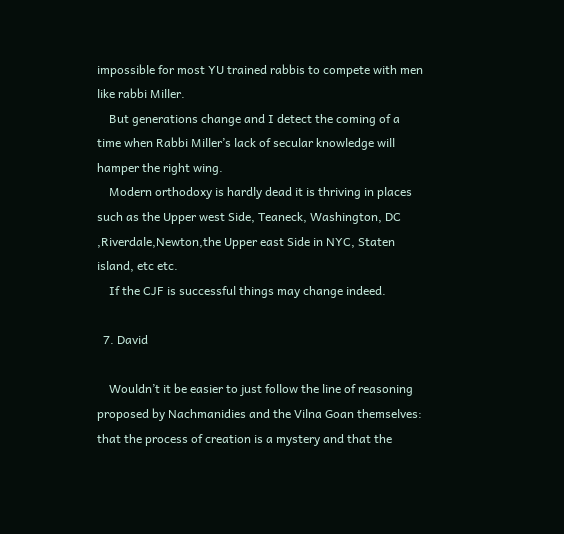impossible for most YU trained rabbis to compete with men like rabbi Miller.
    But generations change and I detect the coming of a time when Rabbi Miller’s lack of secular knowledge will hamper the right wing.
    Modern orthodoxy is hardly dead it is thriving in places such as the Upper west Side, Teaneck, Washington, DC ,Riverdale,Newton,the Upper east Side in NYC, Staten island, etc etc.
    If the CJF is successful things may change indeed.

  7. David

    Wouldn’t it be easier to just follow the line of reasoning proposed by Nachmanidies and the Vilna Goan themselves: that the process of creation is a mystery and that the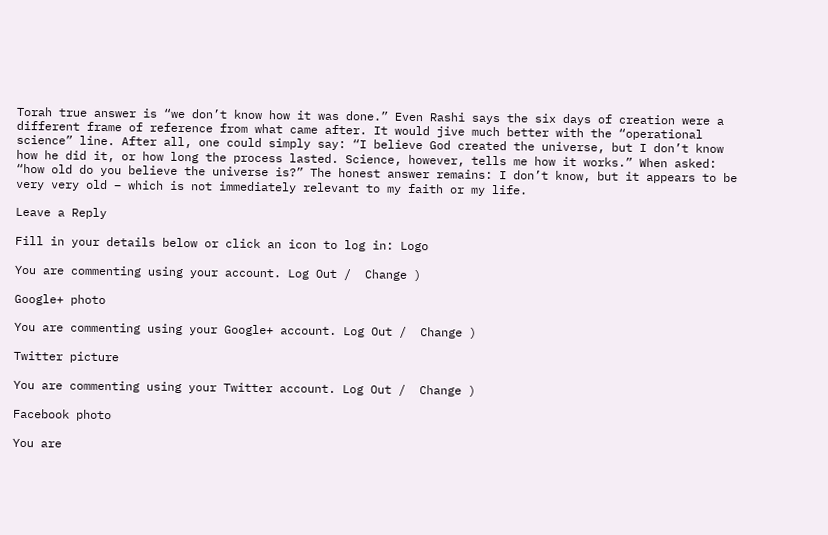Torah true answer is “we don’t know how it was done.” Even Rashi says the six days of creation were a different frame of reference from what came after. It would jive much better with the “operational science” line. After all, one could simply say: “I believe God created the universe, but I don’t know how he did it, or how long the process lasted. Science, however, tells me how it works.” When asked: “how old do you believe the universe is?” The honest answer remains: I don’t know, but it appears to be very very old – which is not immediately relevant to my faith or my life.

Leave a Reply

Fill in your details below or click an icon to log in: Logo

You are commenting using your account. Log Out /  Change )

Google+ photo

You are commenting using your Google+ account. Log Out /  Change )

Twitter picture

You are commenting using your Twitter account. Log Out /  Change )

Facebook photo

You are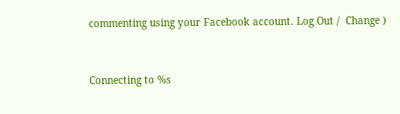commenting using your Facebook account. Log Out /  Change )


Connecting to %s